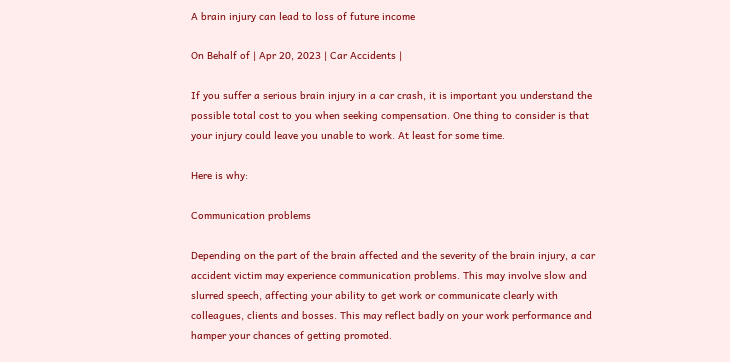A brain injury can lead to loss of future income

On Behalf of | Apr 20, 2023 | Car Accidents |

If you suffer a serious brain injury in a car crash, it is important you understand the possible total cost to you when seeking compensation. One thing to consider is that your injury could leave you unable to work. At least for some time.

Here is why:

Communication problems

Depending on the part of the brain affected and the severity of the brain injury, a car accident victim may experience communication problems. This may involve slow and slurred speech, affecting your ability to get work or communicate clearly with colleagues, clients and bosses. This may reflect badly on your work performance and hamper your chances of getting promoted.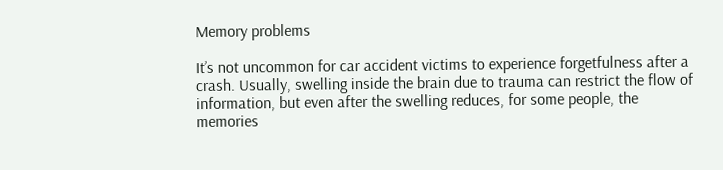Memory problems

It’s not uncommon for car accident victims to experience forgetfulness after a crash. Usually, swelling inside the brain due to trauma can restrict the flow of information, but even after the swelling reduces, for some people, the memories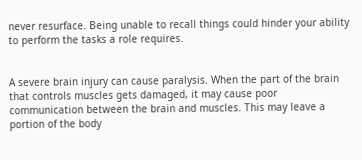never resurface. Being unable to recall things could hinder your ability to perform the tasks a role requires.


A severe brain injury can cause paralysis. When the part of the brain that controls muscles gets damaged, it may cause poor communication between the brain and muscles. This may leave a portion of the body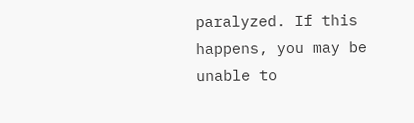paralyzed. If this happens, you may be unable to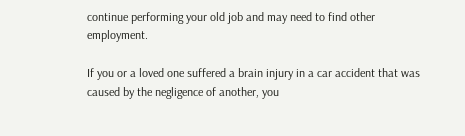continue performing your old job and may need to find other employment.

If you or a loved one suffered a brain injury in a car accident that was caused by the negligence of another, you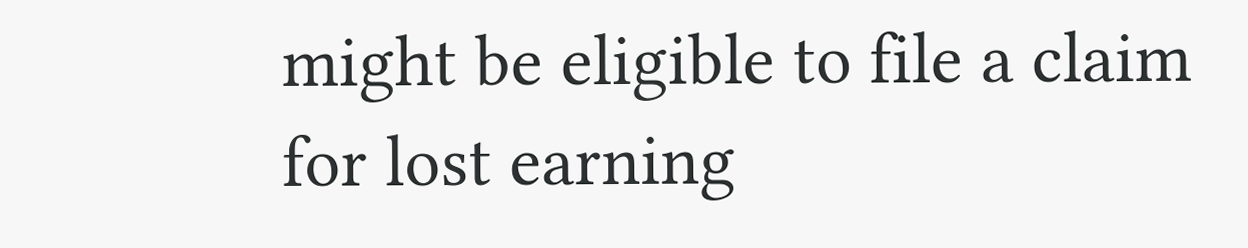might be eligible to file a claim for lost earning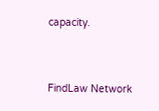capacity.


FindLaw Network